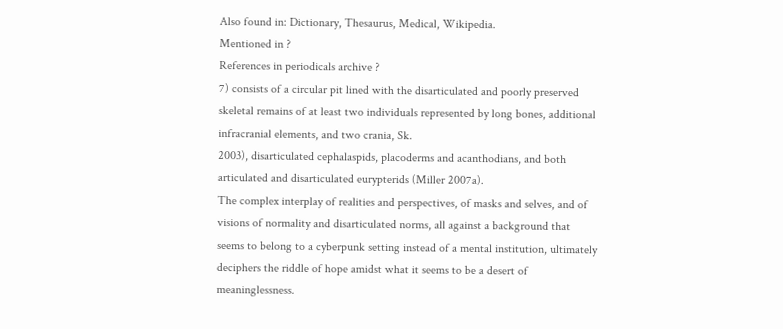Also found in: Dictionary, Thesaurus, Medical, Wikipedia.
Mentioned in ?
References in periodicals archive ?
7) consists of a circular pit lined with the disarticulated and poorly preserved skeletal remains of at least two individuals represented by long bones, additional infracranial elements, and two crania, Sk.
2003), disarticulated cephalaspids, placoderms and acanthodians, and both articulated and disarticulated eurypterids (Miller 2007a).
The complex interplay of realities and perspectives, of masks and selves, and of visions of normality and disarticulated norms, all against a background that seems to belong to a cyberpunk setting instead of a mental institution, ultimately deciphers the riddle of hope amidst what it seems to be a desert of meaninglessness.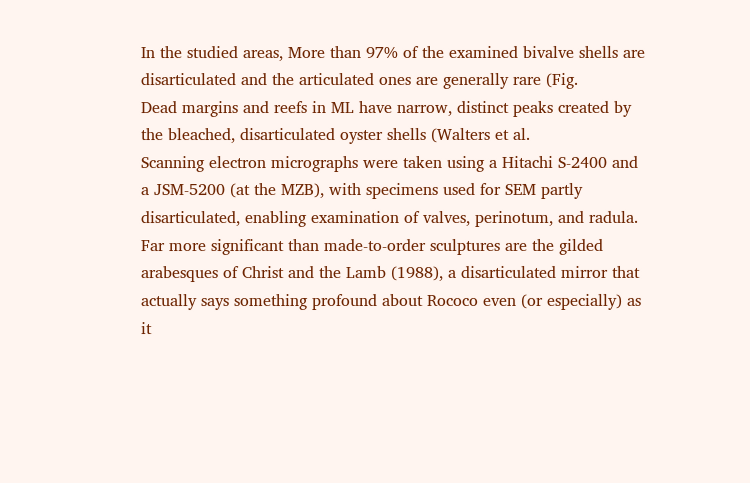In the studied areas, More than 97% of the examined bivalve shells are disarticulated and the articulated ones are generally rare (Fig.
Dead margins and reefs in ML have narrow, distinct peaks created by the bleached, disarticulated oyster shells (Walters et al.
Scanning electron micrographs were taken using a Hitachi S-2400 and a JSM-5200 (at the MZB), with specimens used for SEM partly disarticulated, enabling examination of valves, perinotum, and radula.
Far more significant than made-to-order sculptures are the gilded arabesques of Christ and the Lamb (1988), a disarticulated mirror that actually says something profound about Rococo even (or especially) as it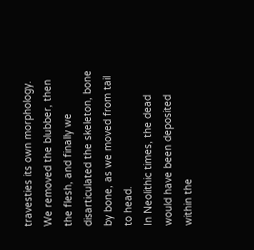travesties its own morphology.
We removed the blubber, then the flesh, and finally we disarticulated the skeleton, bone by bone, as we moved from tail to head.
In Neolithic times, the dead would have been deposited within the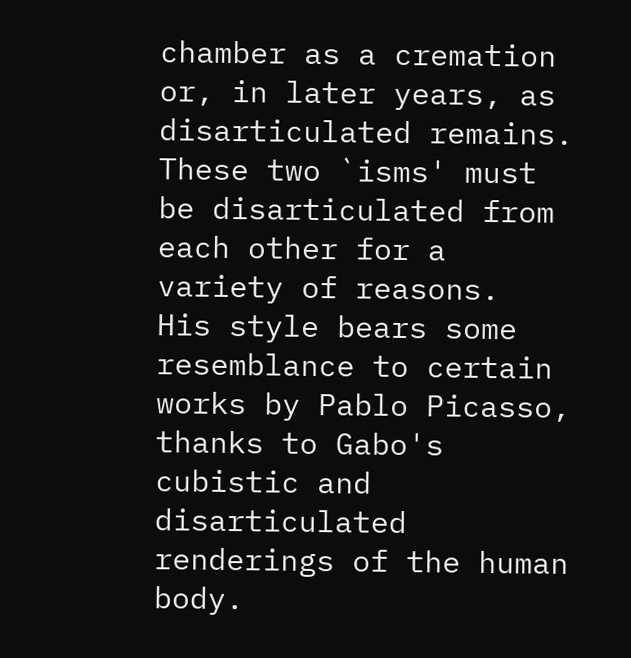chamber as a cremation or, in later years, as disarticulated remains.
These two `isms' must be disarticulated from each other for a variety of reasons.
His style bears some resemblance to certain works by Pablo Picasso, thanks to Gabo's cubistic and disarticulated renderings of the human body.